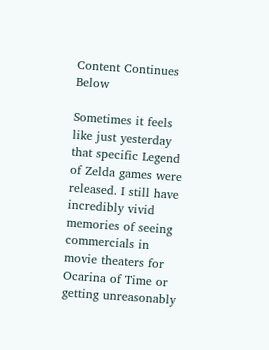Content Continues Below

Sometimes it feels like just yesterday that specific Legend of Zelda games were released. I still have incredibly vivid memories of seeing commercials in movie theaters for Ocarina of Time or getting unreasonably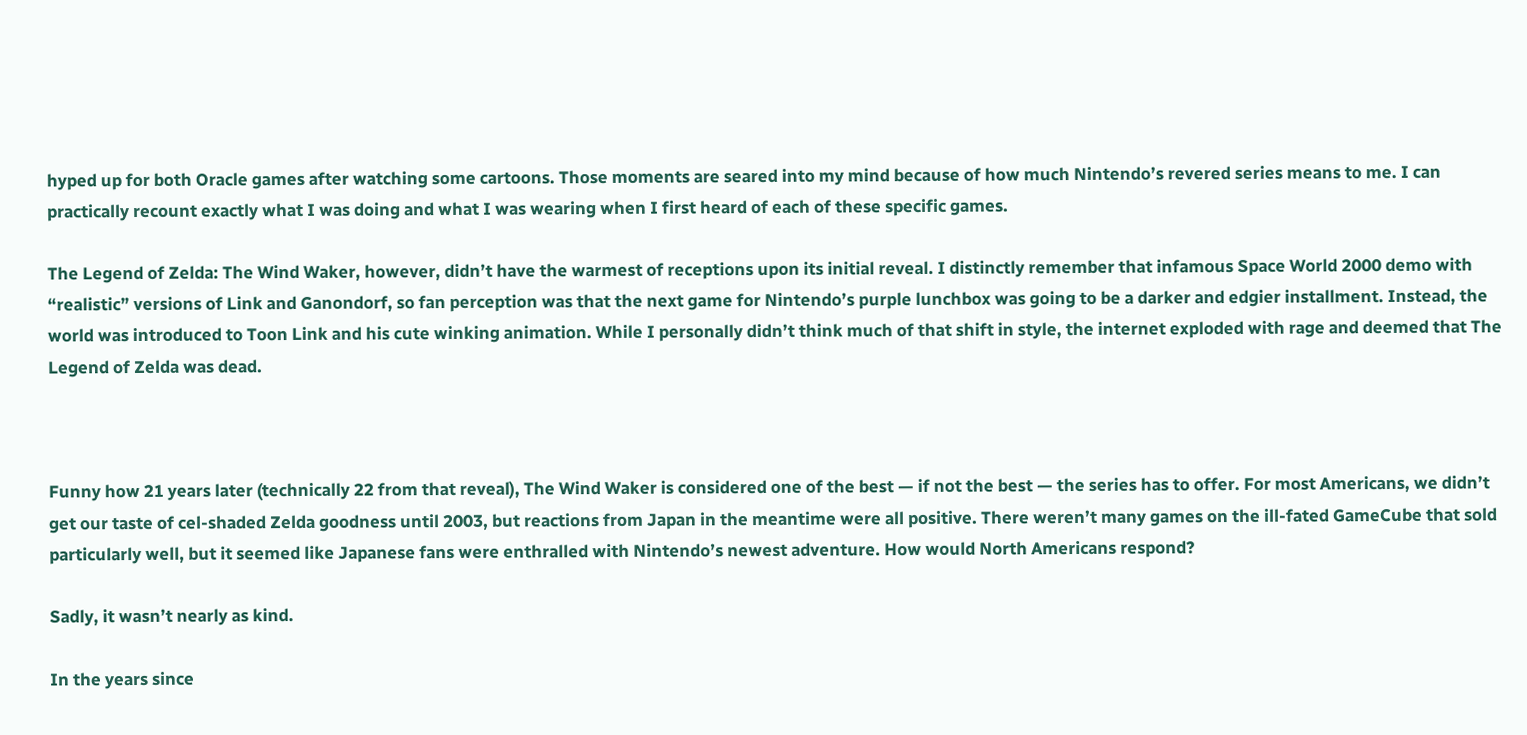hyped up for both Oracle games after watching some cartoons. Those moments are seared into my mind because of how much Nintendo’s revered series means to me. I can practically recount exactly what I was doing and what I was wearing when I first heard of each of these specific games.

The Legend of Zelda: The Wind Waker, however, didn’t have the warmest of receptions upon its initial reveal. I distinctly remember that infamous Space World 2000 demo with “realistic” versions of Link and Ganondorf, so fan perception was that the next game for Nintendo’s purple lunchbox was going to be a darker and edgier installment. Instead, the world was introduced to Toon Link and his cute winking animation. While I personally didn’t think much of that shift in style, the internet exploded with rage and deemed that The Legend of Zelda was dead.



Funny how 21 years later (technically 22 from that reveal), The Wind Waker is considered one of the best — if not the best — the series has to offer. For most Americans, we didn’t get our taste of cel-shaded Zelda goodness until 2003, but reactions from Japan in the meantime were all positive. There weren’t many games on the ill-fated GameCube that sold particularly well, but it seemed like Japanese fans were enthralled with Nintendo’s newest adventure. How would North Americans respond?

Sadly, it wasn’t nearly as kind.

In the years since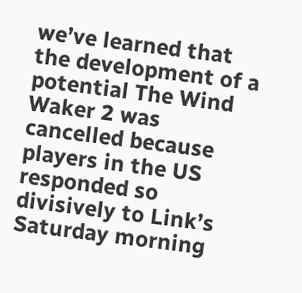we’ve learned that the development of a potential The Wind Waker 2 was cancelled because players in the US responded so divisively to Link’s Saturday morning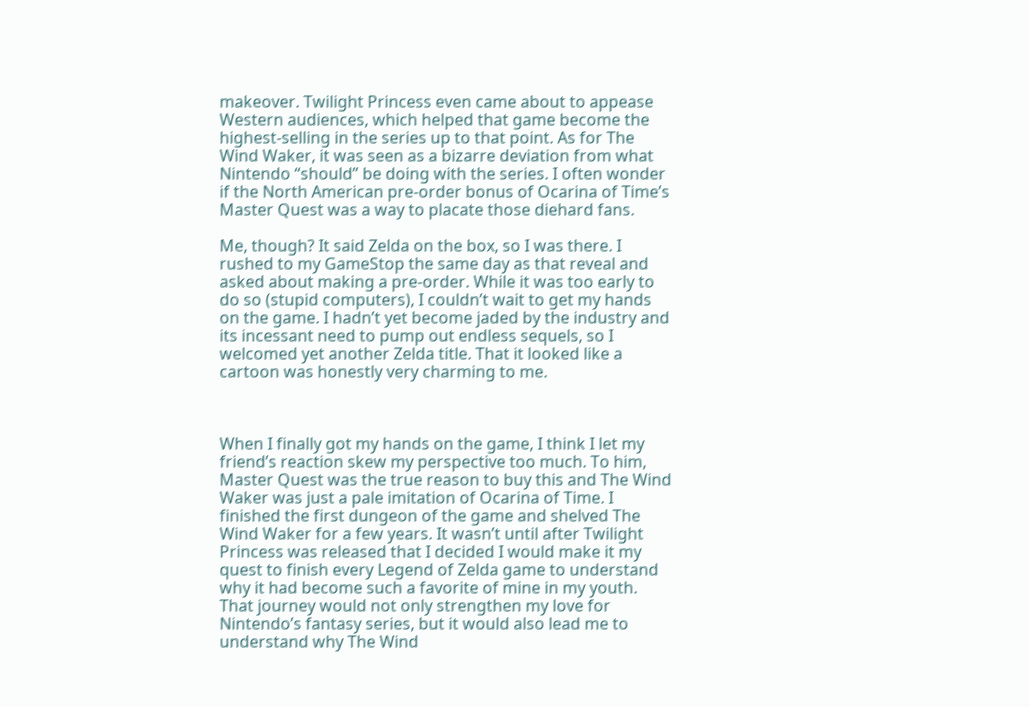makeover. Twilight Princess even came about to appease Western audiences, which helped that game become the highest-selling in the series up to that point. As for The Wind Waker, it was seen as a bizarre deviation from what Nintendo “should” be doing with the series. I often wonder if the North American pre-order bonus of Ocarina of Time’s Master Quest was a way to placate those diehard fans.

Me, though? It said Zelda on the box, so I was there. I rushed to my GameStop the same day as that reveal and asked about making a pre-order. While it was too early to do so (stupid computers), I couldn’t wait to get my hands on the game. I hadn’t yet become jaded by the industry and its incessant need to pump out endless sequels, so I welcomed yet another Zelda title. That it looked like a cartoon was honestly very charming to me.



When I finally got my hands on the game, I think I let my friend’s reaction skew my perspective too much. To him, Master Quest was the true reason to buy this and The Wind Waker was just a pale imitation of Ocarina of Time. I finished the first dungeon of the game and shelved The Wind Waker for a few years. It wasn’t until after Twilight Princess was released that I decided I would make it my quest to finish every Legend of Zelda game to understand why it had become such a favorite of mine in my youth. That journey would not only strengthen my love for Nintendo’s fantasy series, but it would also lead me to understand why The Wind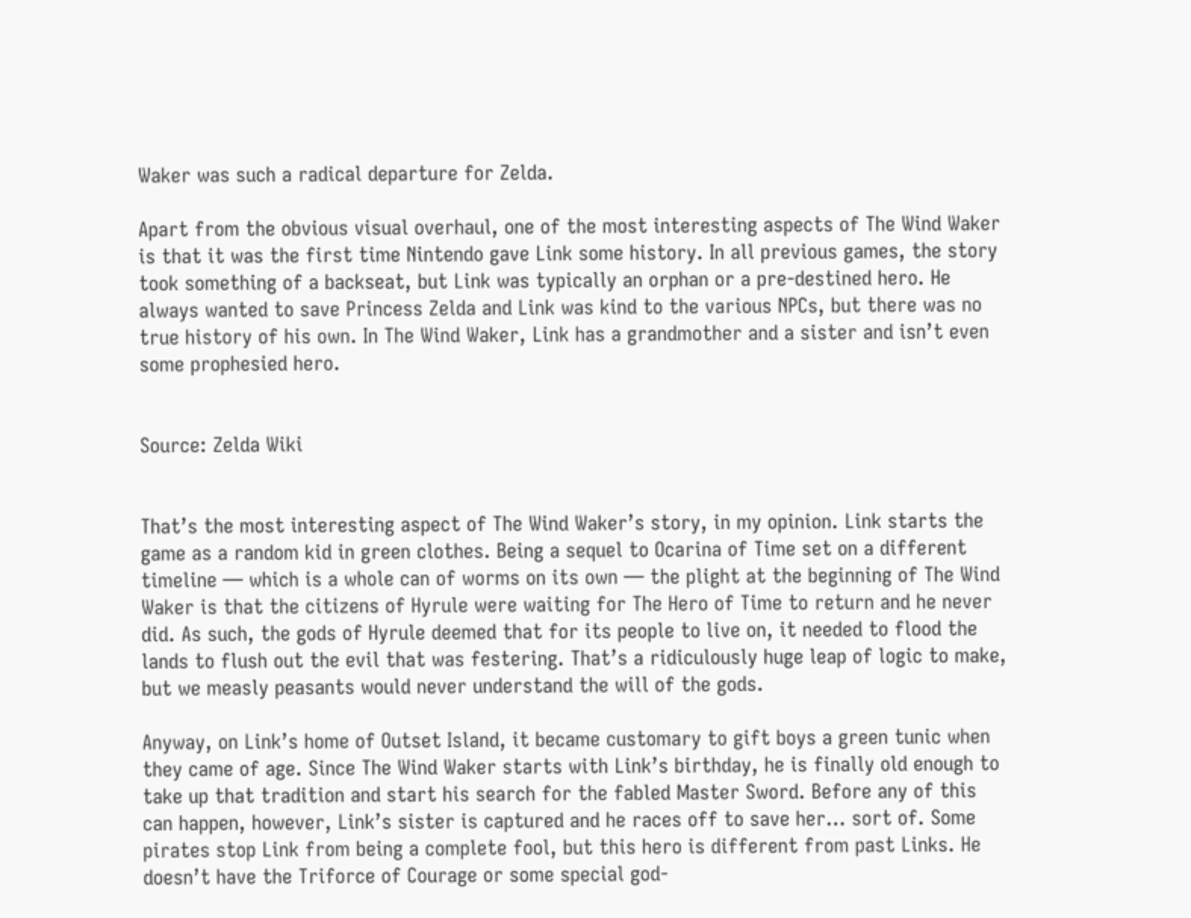Waker was such a radical departure for Zelda.

Apart from the obvious visual overhaul, one of the most interesting aspects of The Wind Waker is that it was the first time Nintendo gave Link some history. In all previous games, the story took something of a backseat, but Link was typically an orphan or a pre-destined hero. He always wanted to save Princess Zelda and Link was kind to the various NPCs, but there was no true history of his own. In The Wind Waker, Link has a grandmother and a sister and isn’t even some prophesied hero.


Source: Zelda Wiki


That’s the most interesting aspect of The Wind Waker’s story, in my opinion. Link starts the game as a random kid in green clothes. Being a sequel to Ocarina of Time set on a different timeline — which is a whole can of worms on its own — the plight at the beginning of The Wind Waker is that the citizens of Hyrule were waiting for The Hero of Time to return and he never did. As such, the gods of Hyrule deemed that for its people to live on, it needed to flood the lands to flush out the evil that was festering. That’s a ridiculously huge leap of logic to make, but we measly peasants would never understand the will of the gods.

Anyway, on Link’s home of Outset Island, it became customary to gift boys a green tunic when they came of age. Since The Wind Waker starts with Link’s birthday, he is finally old enough to take up that tradition and start his search for the fabled Master Sword. Before any of this can happen, however, Link’s sister is captured and he races off to save her… sort of. Some pirates stop Link from being a complete fool, but this hero is different from past Links. He doesn’t have the Triforce of Courage or some special god-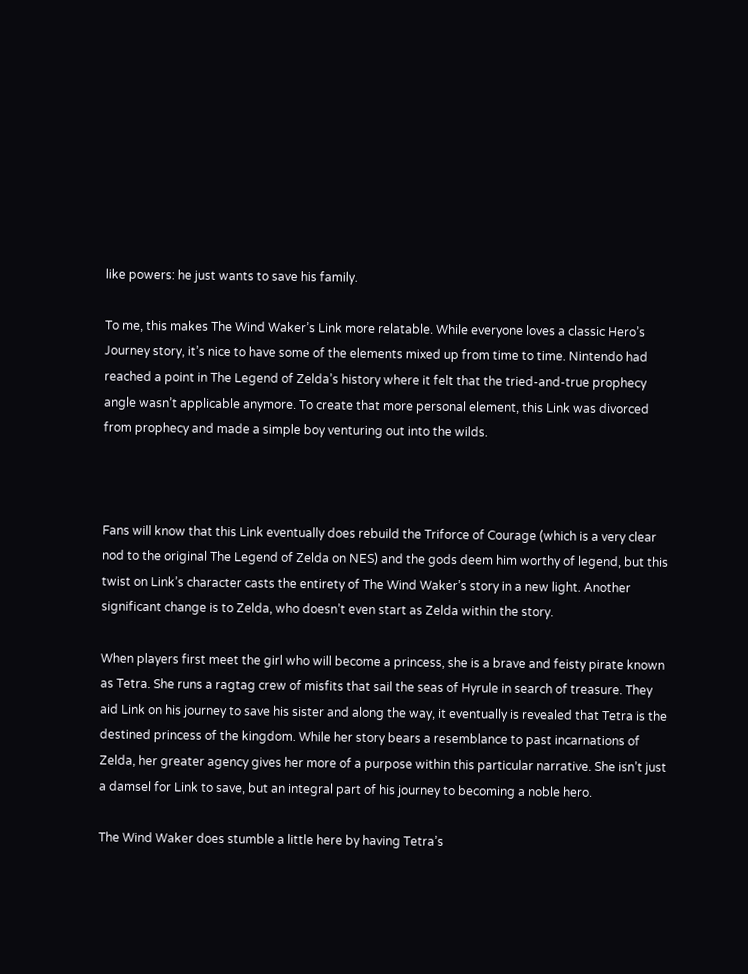like powers: he just wants to save his family.

To me, this makes The Wind Waker’s Link more relatable. While everyone loves a classic Hero’s Journey story, it’s nice to have some of the elements mixed up from time to time. Nintendo had reached a point in The Legend of Zelda’s history where it felt that the tried-and-true prophecy angle wasn’t applicable anymore. To create that more personal element, this Link was divorced from prophecy and made a simple boy venturing out into the wilds.



Fans will know that this Link eventually does rebuild the Triforce of Courage (which is a very clear nod to the original The Legend of Zelda on NES) and the gods deem him worthy of legend, but this twist on Link’s character casts the entirety of The Wind Waker’s story in a new light. Another significant change is to Zelda, who doesn’t even start as Zelda within the story.

When players first meet the girl who will become a princess, she is a brave and feisty pirate known as Tetra. She runs a ragtag crew of misfits that sail the seas of Hyrule in search of treasure. They aid Link on his journey to save his sister and along the way, it eventually is revealed that Tetra is the destined princess of the kingdom. While her story bears a resemblance to past incarnations of Zelda, her greater agency gives her more of a purpose within this particular narrative. She isn’t just a damsel for Link to save, but an integral part of his journey to becoming a noble hero.

The Wind Waker does stumble a little here by having Tetra’s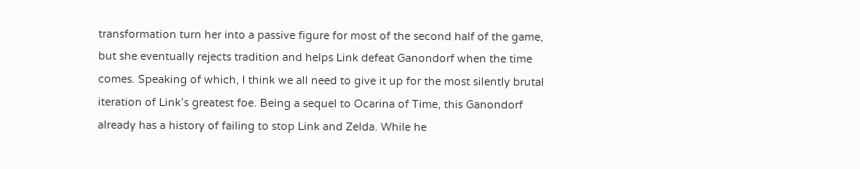transformation turn her into a passive figure for most of the second half of the game, but she eventually rejects tradition and helps Link defeat Ganondorf when the time comes. Speaking of which, I think we all need to give it up for the most silently brutal iteration of Link’s greatest foe. Being a sequel to Ocarina of Time, this Ganondorf already has a history of failing to stop Link and Zelda. While he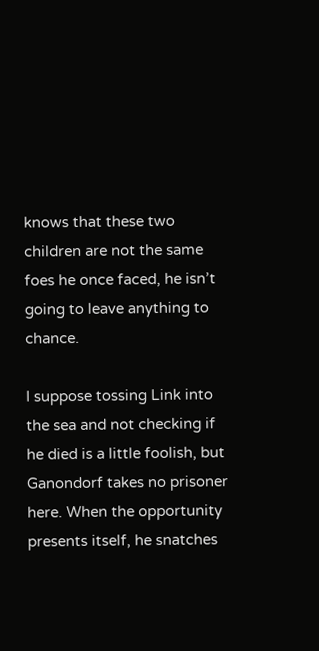knows that these two children are not the same foes he once faced, he isn’t going to leave anything to chance.

I suppose tossing Link into the sea and not checking if he died is a little foolish, but Ganondorf takes no prisoner here. When the opportunity presents itself, he snatches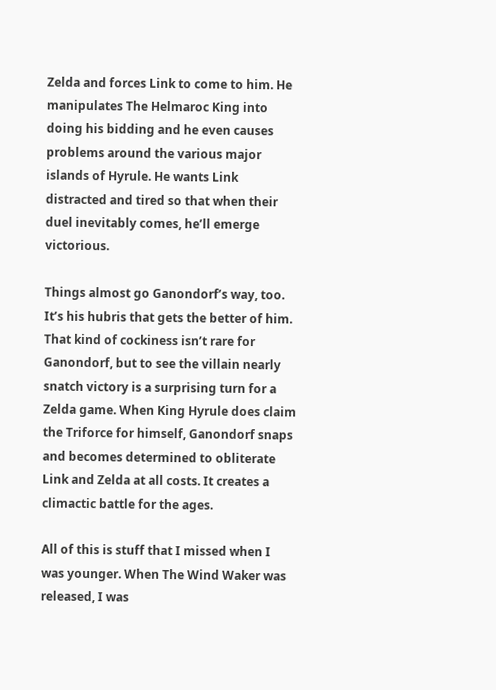Zelda and forces Link to come to him. He manipulates The Helmaroc King into doing his bidding and he even causes problems around the various major islands of Hyrule. He wants Link distracted and tired so that when their duel inevitably comes, he’ll emerge victorious.

Things almost go Ganondorf’s way, too. It’s his hubris that gets the better of him. That kind of cockiness isn’t rare for Ganondorf, but to see the villain nearly snatch victory is a surprising turn for a Zelda game. When King Hyrule does claim the Triforce for himself, Ganondorf snaps and becomes determined to obliterate Link and Zelda at all costs. It creates a climactic battle for the ages.

All of this is stuff that I missed when I was younger. When The Wind Waker was released, I was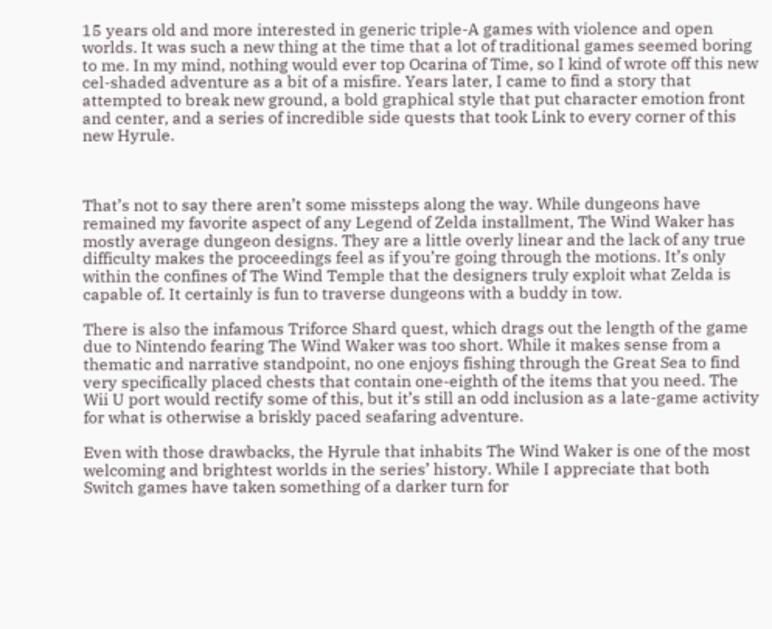15 years old and more interested in generic triple-A games with violence and open worlds. It was such a new thing at the time that a lot of traditional games seemed boring to me. In my mind, nothing would ever top Ocarina of Time, so I kind of wrote off this new cel-shaded adventure as a bit of a misfire. Years later, I came to find a story that attempted to break new ground, a bold graphical style that put character emotion front and center, and a series of incredible side quests that took Link to every corner of this new Hyrule.



That’s not to say there aren’t some missteps along the way. While dungeons have remained my favorite aspect of any Legend of Zelda installment, The Wind Waker has mostly average dungeon designs. They are a little overly linear and the lack of any true difficulty makes the proceedings feel as if you’re going through the motions. It’s only within the confines of The Wind Temple that the designers truly exploit what Zelda is capable of. It certainly is fun to traverse dungeons with a buddy in tow.

There is also the infamous Triforce Shard quest, which drags out the length of the game due to Nintendo fearing The Wind Waker was too short. While it makes sense from a thematic and narrative standpoint, no one enjoys fishing through the Great Sea to find very specifically placed chests that contain one-eighth of the items that you need. The Wii U port would rectify some of this, but it’s still an odd inclusion as a late-game activity for what is otherwise a briskly paced seafaring adventure.

Even with those drawbacks, the Hyrule that inhabits The Wind Waker is one of the most welcoming and brightest worlds in the series’ history. While I appreciate that both Switch games have taken something of a darker turn for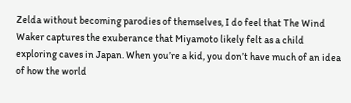Zelda without becoming parodies of themselves, I do feel that The Wind Waker captures the exuberance that Miyamoto likely felt as a child exploring caves in Japan. When you’re a kid, you don’t have much of an idea of how the world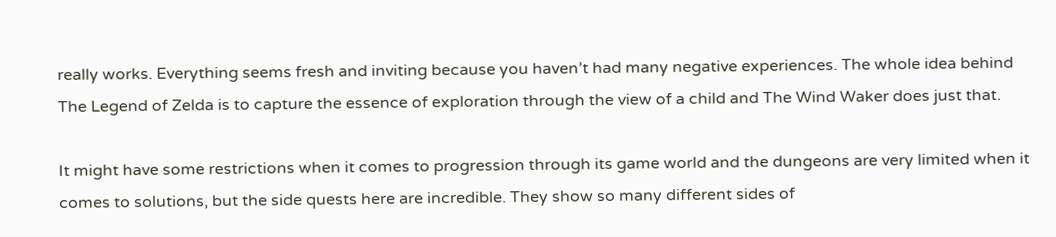really works. Everything seems fresh and inviting because you haven’t had many negative experiences. The whole idea behind The Legend of Zelda is to capture the essence of exploration through the view of a child and The Wind Waker does just that.

It might have some restrictions when it comes to progression through its game world and the dungeons are very limited when it comes to solutions, but the side quests here are incredible. They show so many different sides of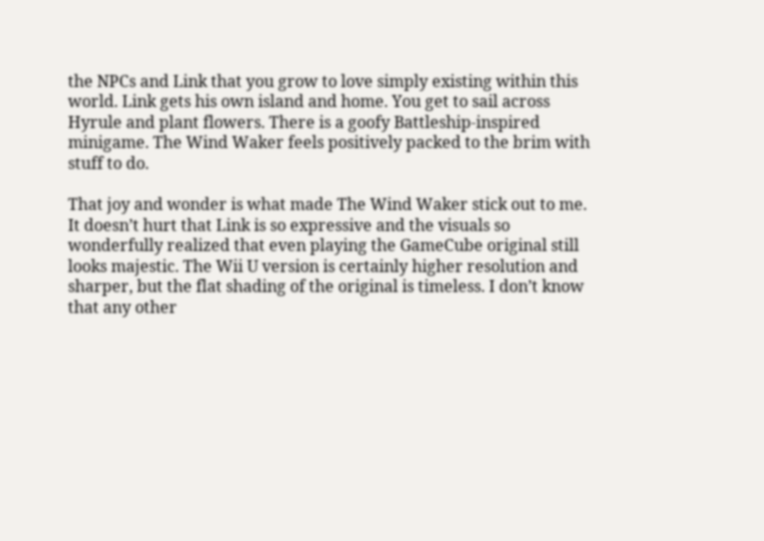the NPCs and Link that you grow to love simply existing within this world. Link gets his own island and home. You get to sail across Hyrule and plant flowers. There is a goofy Battleship-inspired minigame. The Wind Waker feels positively packed to the brim with stuff to do.

That joy and wonder is what made The Wind Waker stick out to me. It doesn’t hurt that Link is so expressive and the visuals so wonderfully realized that even playing the GameCube original still looks majestic. The Wii U version is certainly higher resolution and sharper, but the flat shading of the original is timeless. I don’t know that any other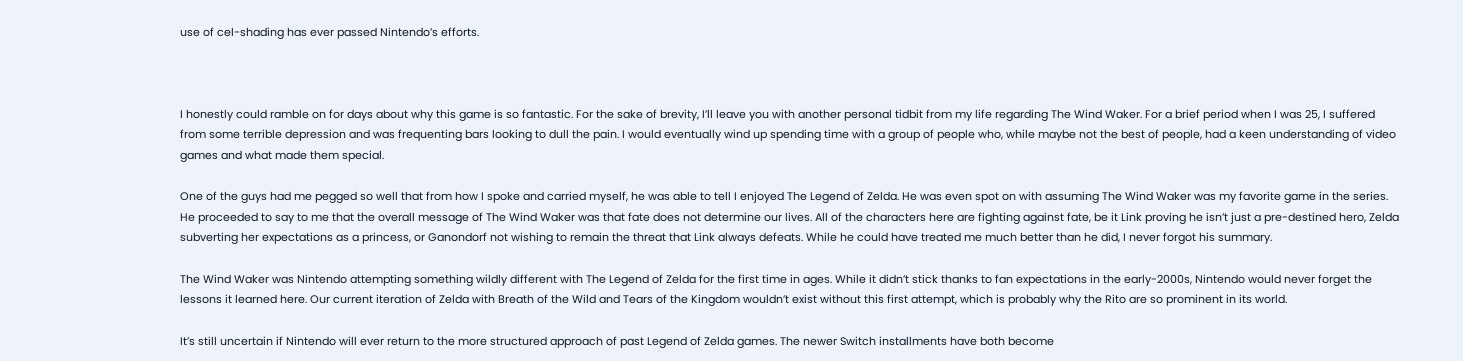use of cel-shading has ever passed Nintendo’s efforts.



I honestly could ramble on for days about why this game is so fantastic. For the sake of brevity, I’ll leave you with another personal tidbit from my life regarding The Wind Waker. For a brief period when I was 25, I suffered from some terrible depression and was frequenting bars looking to dull the pain. I would eventually wind up spending time with a group of people who, while maybe not the best of people, had a keen understanding of video games and what made them special.

One of the guys had me pegged so well that from how I spoke and carried myself, he was able to tell I enjoyed The Legend of Zelda. He was even spot on with assuming The Wind Waker was my favorite game in the series. He proceeded to say to me that the overall message of The Wind Waker was that fate does not determine our lives. All of the characters here are fighting against fate, be it Link proving he isn’t just a pre-destined hero, Zelda subverting her expectations as a princess, or Ganondorf not wishing to remain the threat that Link always defeats. While he could have treated me much better than he did, I never forgot his summary.

The Wind Waker was Nintendo attempting something wildly different with The Legend of Zelda for the first time in ages. While it didn’t stick thanks to fan expectations in the early-2000s, Nintendo would never forget the lessons it learned here. Our current iteration of Zelda with Breath of the Wild and Tears of the Kingdom wouldn’t exist without this first attempt, which is probably why the Rito are so prominent in its world.

It’s still uncertain if Nintendo will ever return to the more structured approach of past Legend of Zelda games. The newer Switch installments have both become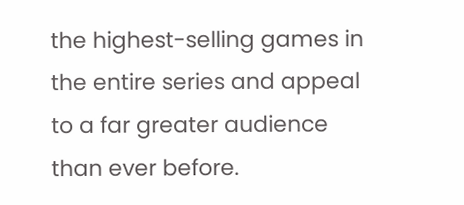the highest-selling games in the entire series and appeal to a far greater audience than ever before.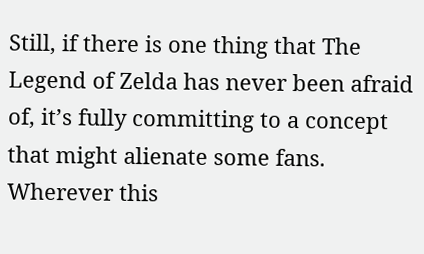Still, if there is one thing that The Legend of Zelda has never been afraid of, it’s fully committing to a concept that might alienate some fans. Wherever this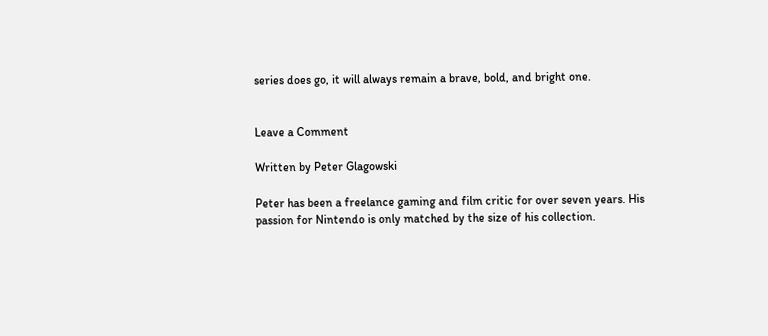series does go, it will always remain a brave, bold, and bright one.


Leave a Comment

Written by Peter Glagowski

Peter has been a freelance gaming and film critic for over seven years. His passion for Nintendo is only matched by the size of his collection.